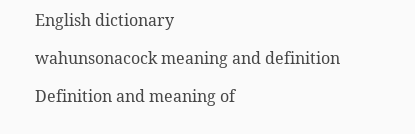English dictionary

wahunsonacock meaning and definition

Definition and meaning of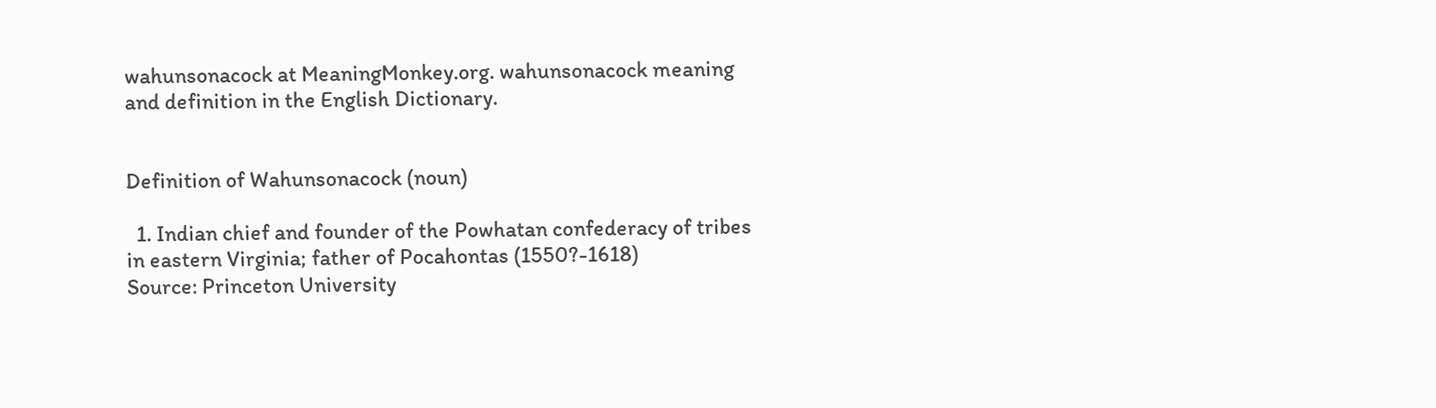wahunsonacock at MeaningMonkey.org. wahunsonacock meaning and definition in the English Dictionary.


Definition of Wahunsonacock (noun)

  1. Indian chief and founder of the Powhatan confederacy of tribes in eastern Virginia; father of Pocahontas (1550?-1618)
Source: Princeton University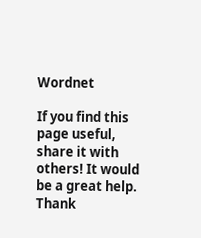Wordnet

If you find this page useful, share it with others! It would be a great help. Thank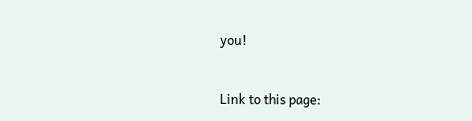you!


Link to this page: